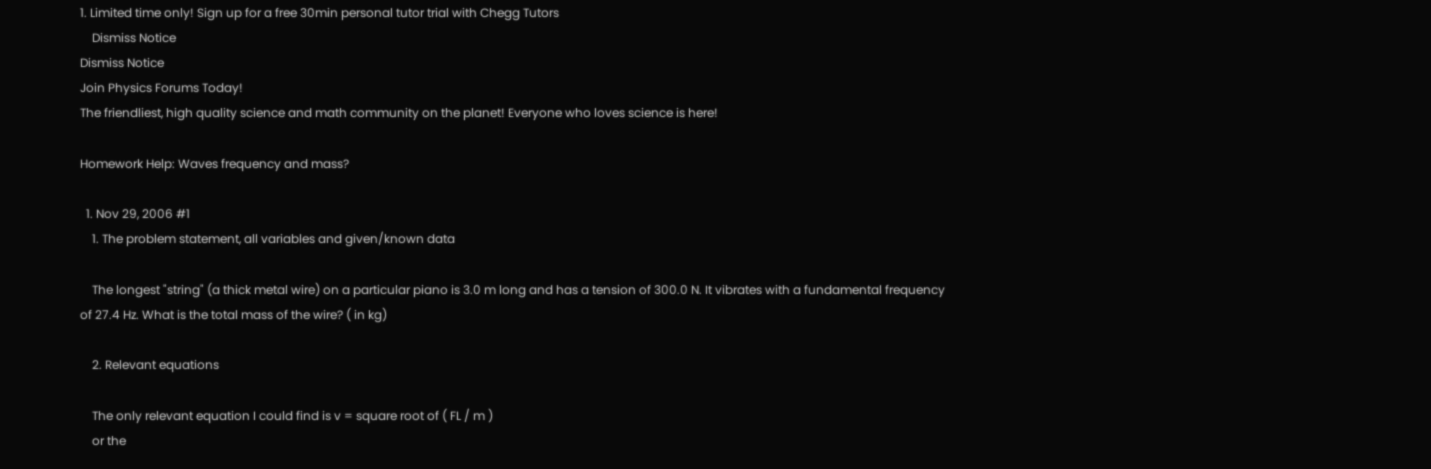1. Limited time only! Sign up for a free 30min personal tutor trial with Chegg Tutors
    Dismiss Notice
Dismiss Notice
Join Physics Forums Today!
The friendliest, high quality science and math community on the planet! Everyone who loves science is here!

Homework Help: Waves frequency and mass?

  1. Nov 29, 2006 #1
    1. The problem statement, all variables and given/known data

    The longest "string" (a thick metal wire) on a particular piano is 3.0 m long and has a tension of 300.0 N. It vibrates with a fundamental frequency of 27.4 Hz. What is the total mass of the wire? ( in kg)

    2. Relevant equations

    The only relevant equation I could find is v = square root of ( FL / m )
    or the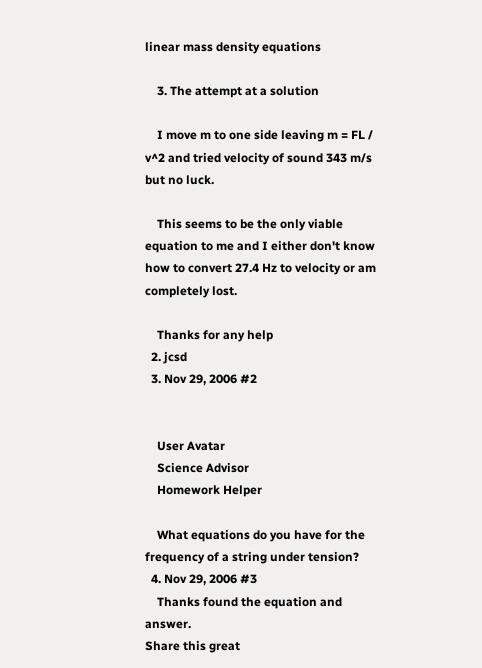linear mass density equations

    3. The attempt at a solution

    I move m to one side leaving m = FL / v^2 and tried velocity of sound 343 m/s but no luck.

    This seems to be the only viable equation to me and I either don't know how to convert 27.4 Hz to velocity or am completely lost.

    Thanks for any help
  2. jcsd
  3. Nov 29, 2006 #2


    User Avatar
    Science Advisor
    Homework Helper

    What equations do you have for the frequency of a string under tension?
  4. Nov 29, 2006 #3
    Thanks found the equation and answer.
Share this great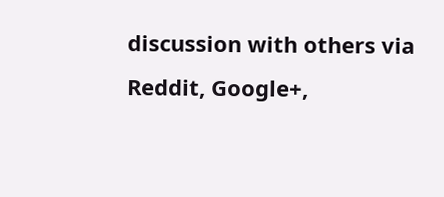discussion with others via Reddit, Google+,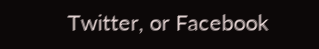Twitter, or Facebook